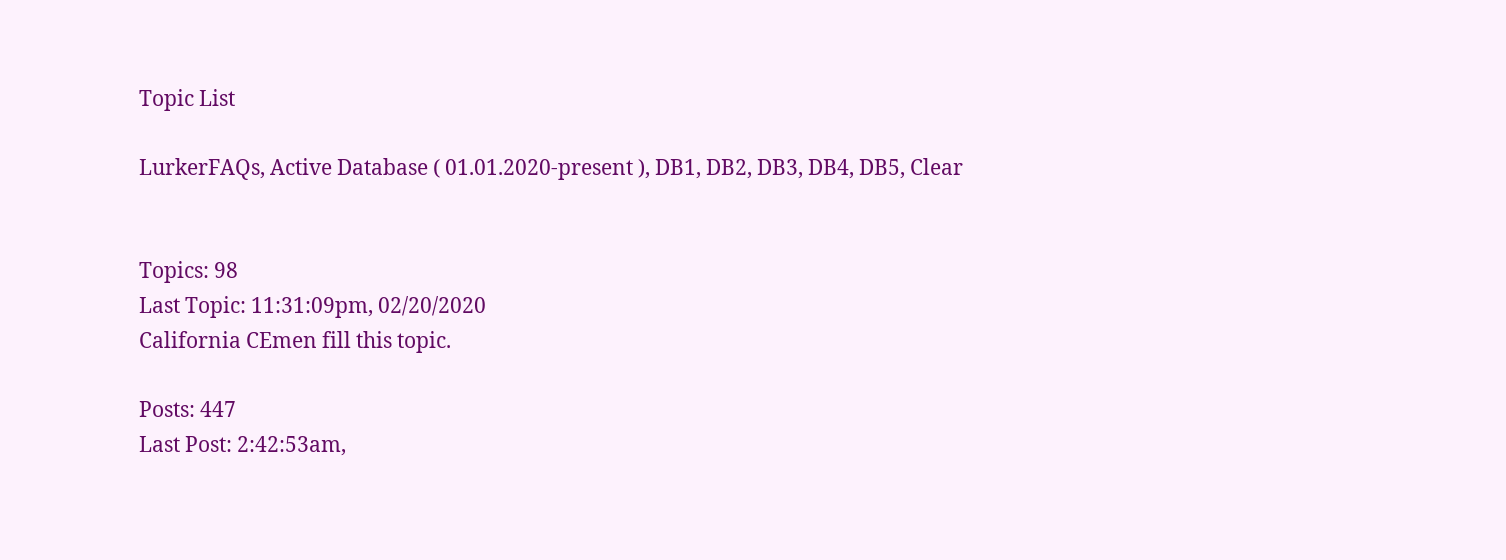Topic List

LurkerFAQs, Active Database ( 01.01.2020-present ), DB1, DB2, DB3, DB4, DB5, Clear


Topics: 98
Last Topic: 11:31:09pm, 02/20/2020
California CEmen fill this topic.

Posts: 447
Last Post: 2:42:53am,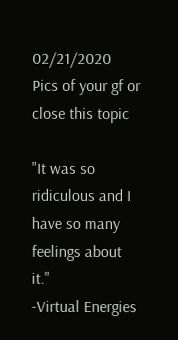02/21/2020
Pics of your gf or close this topic

"It was so ridiculous and I have so many feelings about it."
-Virtual Energies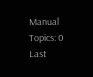Manual Topics: 0
Last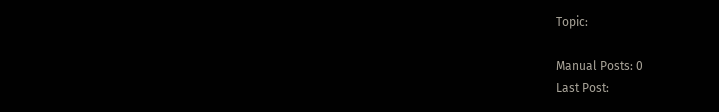Topic:

Manual Posts: 0
Last Post: